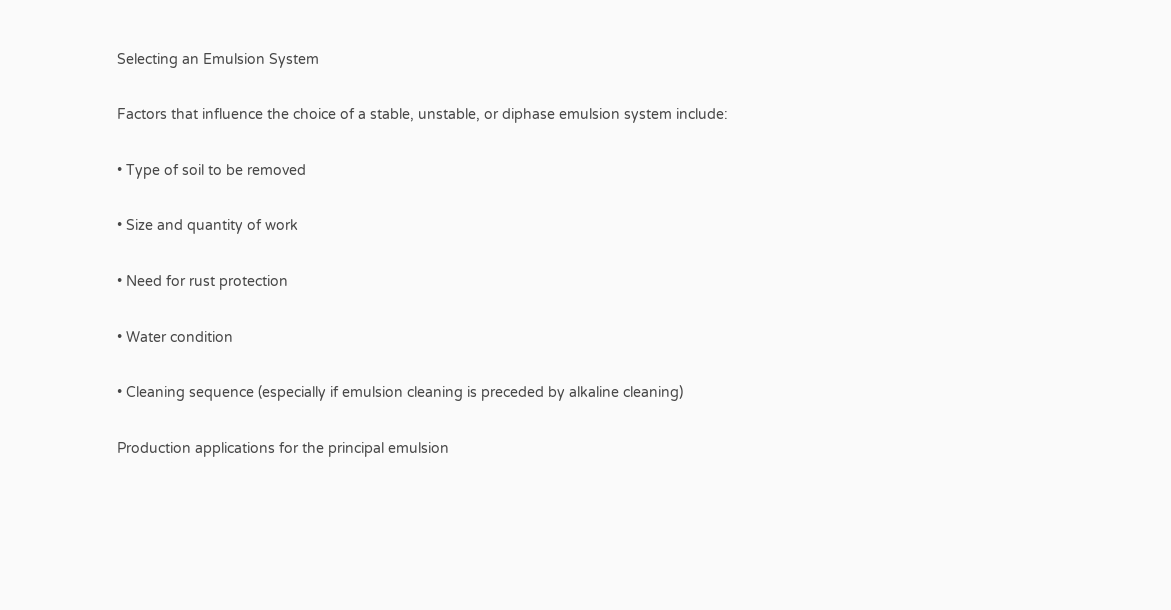Selecting an Emulsion System

Factors that influence the choice of a stable, unstable, or diphase emulsion system include:

• Type of soil to be removed

• Size and quantity of work

• Need for rust protection

• Water condition

• Cleaning sequence (especially if emulsion cleaning is preceded by alkaline cleaning)

Production applications for the principal emulsion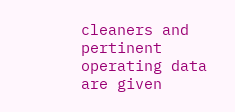cleaners and pertinent operating data are given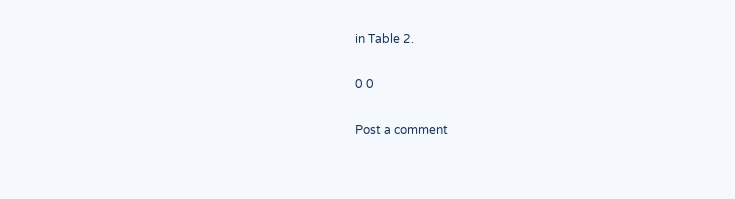in Table 2.

0 0

Post a comment